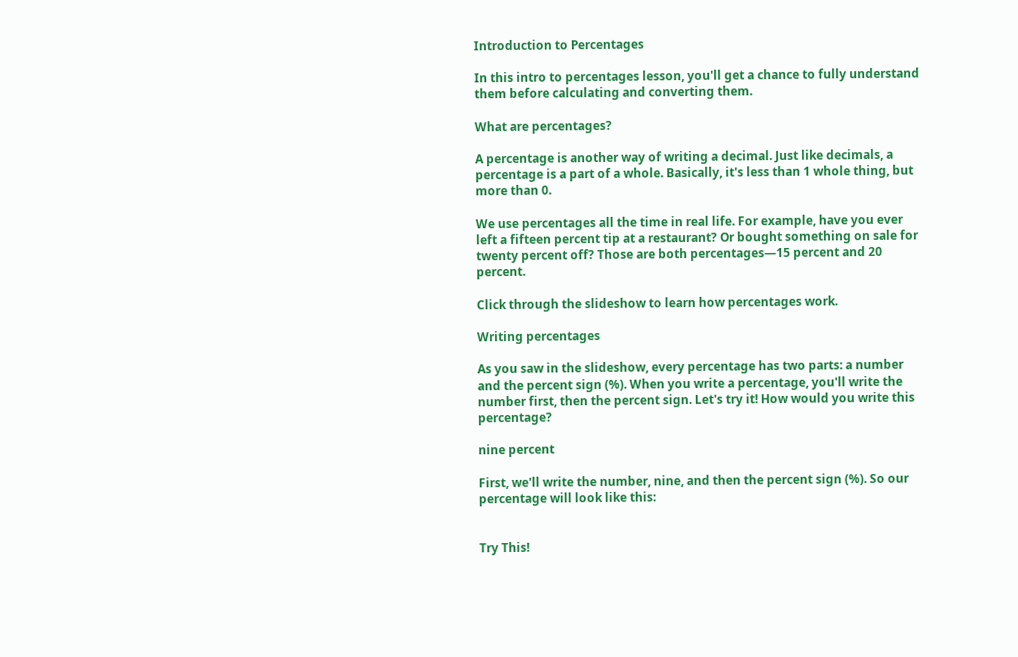Introduction to Percentages

In this intro to percentages lesson, you'll get a chance to fully understand them before calculating and converting them.

What are percentages?

A percentage is another way of writing a decimal. Just like decimals, a percentage is a part of a whole. Basically, it's less than 1 whole thing, but more than 0.

We use percentages all the time in real life. For example, have you ever left a fifteen percent tip at a restaurant? Or bought something on sale for twenty percent off? Those are both percentages—15 percent and 20 percent.

Click through the slideshow to learn how percentages work.

Writing percentages

As you saw in the slideshow, every percentage has two parts: a number and the percent sign (%). When you write a percentage, you'll write the number first, then the percent sign. Let's try it! How would you write this percentage?

nine percent

First, we'll write the number, nine, and then the percent sign (%). So our percentage will look like this:


Try This!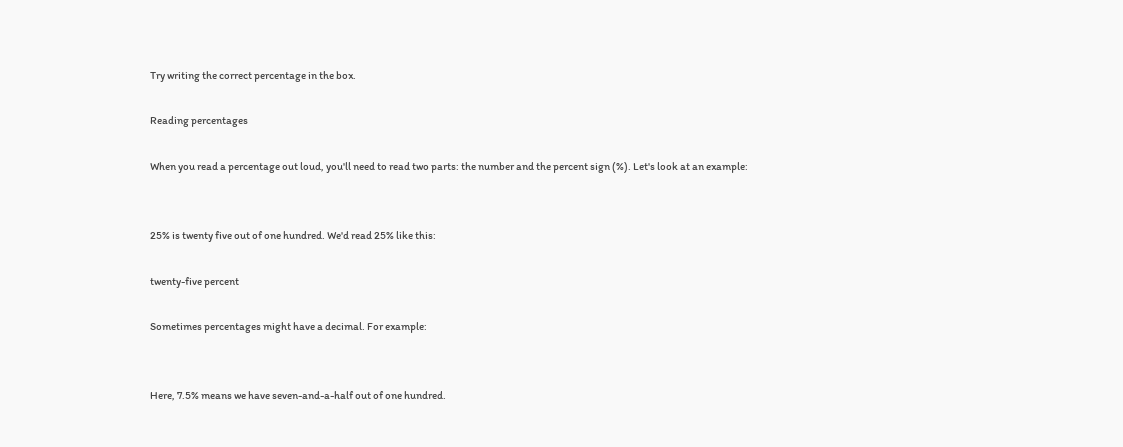Try writing the correct percentage in the box.

Reading percentages

When you read a percentage out loud, you'll need to read two parts: the number and the percent sign (%). Let's look at an example:


25% is twenty five out of one hundred. We'd read 25% like this:

twenty-five percent

Sometimes percentages might have a decimal. For example:


Here, 7.5% means we have seven-and-a-half out of one hundred.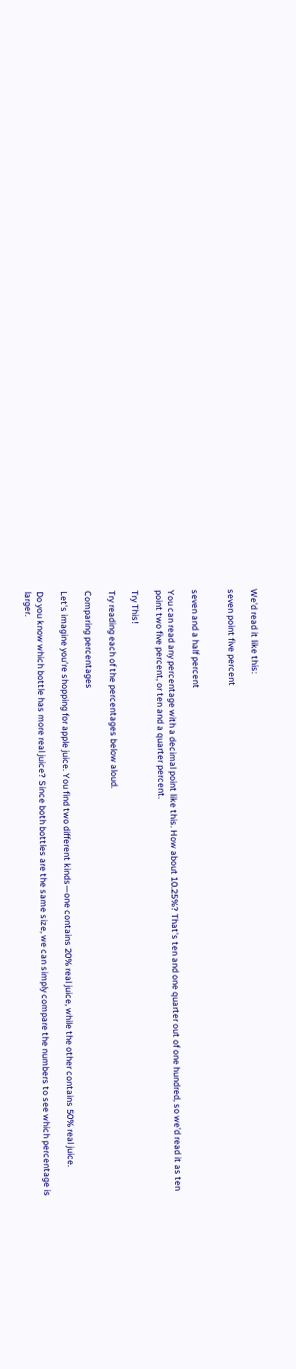We'd read it like this:

seven point five percent


seven and a half percent

You can read any percentage with a decimal point like this. How about 10.25%? That's ten and one quarter out of one hundred, so we'd read it as ten point two five percent, or ten and a quarter percent.

Try This!

Try reading each of the percentages below aloud.

Comparing percentages

Let's imagine you're shopping for apple juice. You find two different kinds—one contains 20% real juice, while the other contains 50% real juice.

Do you know which bottle has more real juice? Since both bottles are the same size, we can simply compare the numbers to see which percentage is larger.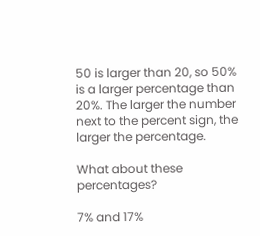50 is larger than 20, so 50% is a larger percentage than 20%. The larger the number next to the percent sign, the larger the percentage.

What about these percentages?

7% and 17%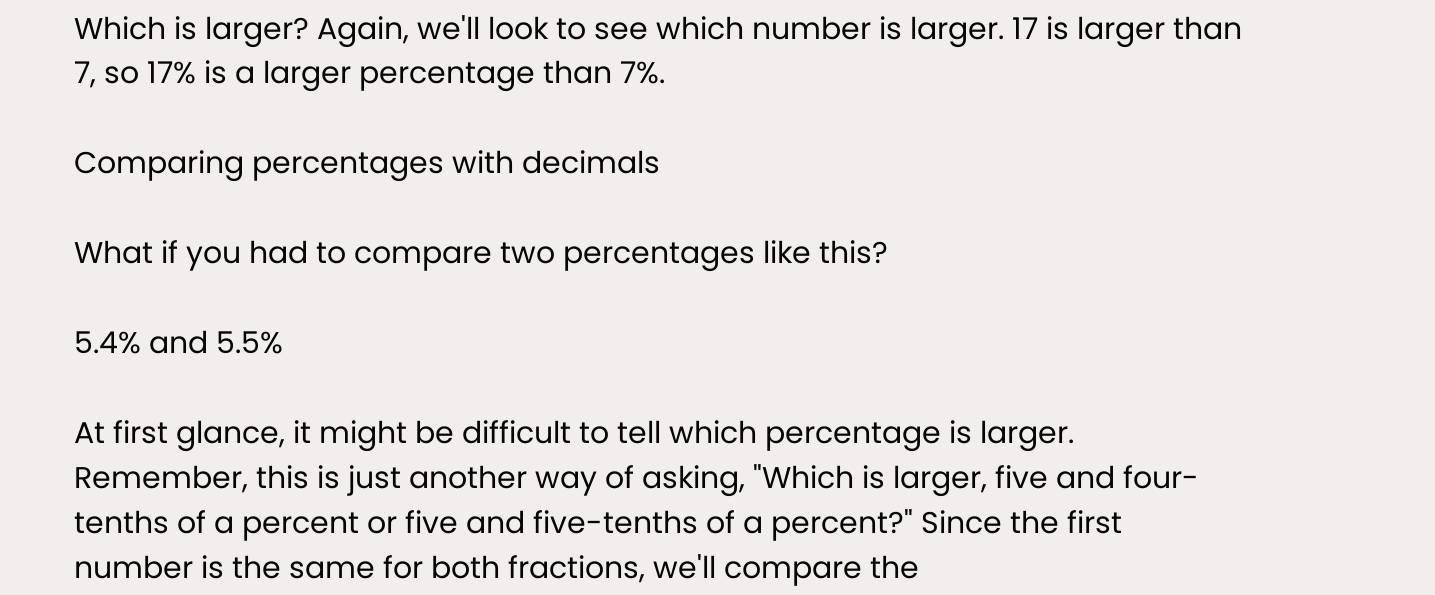Which is larger? Again, we'll look to see which number is larger. 17 is larger than 7, so 17% is a larger percentage than 7%.

Comparing percentages with decimals

What if you had to compare two percentages like this?

5.4% and 5.5%

At first glance, it might be difficult to tell which percentage is larger. Remember, this is just another way of asking, "Which is larger, five and four-tenths of a percent or five and five-tenths of a percent?" Since the first number is the same for both fractions, we'll compare the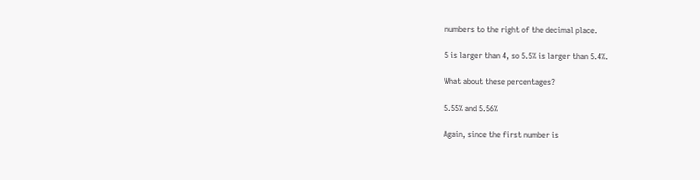numbers to the right of the decimal place.

5 is larger than 4, so 5.5% is larger than 5.4%.

What about these percentages?

5.55% and 5.56%

Again, since the first number is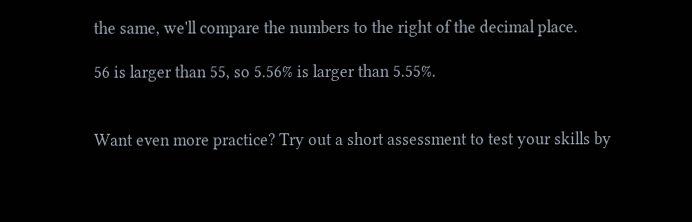the same, we'll compare the numbers to the right of the decimal place.

56 is larger than 55, so 5.56% is larger than 5.55%.


Want even more practice? Try out a short assessment to test your skills by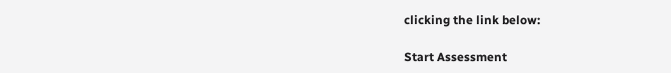clicking the link below:

Start Assessment